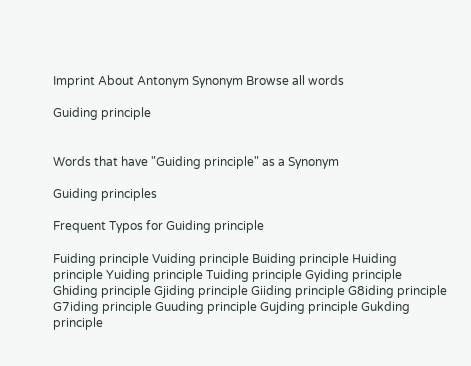Imprint About Antonym Synonym Browse all words

Guiding principle


Words that have "Guiding principle" as a Synonym

Guiding principles

Frequent Typos for Guiding principle

Fuiding principle Vuiding principle Buiding principle Huiding principle Yuiding principle Tuiding principle Gyiding principle Ghiding principle Gjiding principle Giiding principle G8iding principle G7iding principle Guuding principle Gujding principle Gukding principle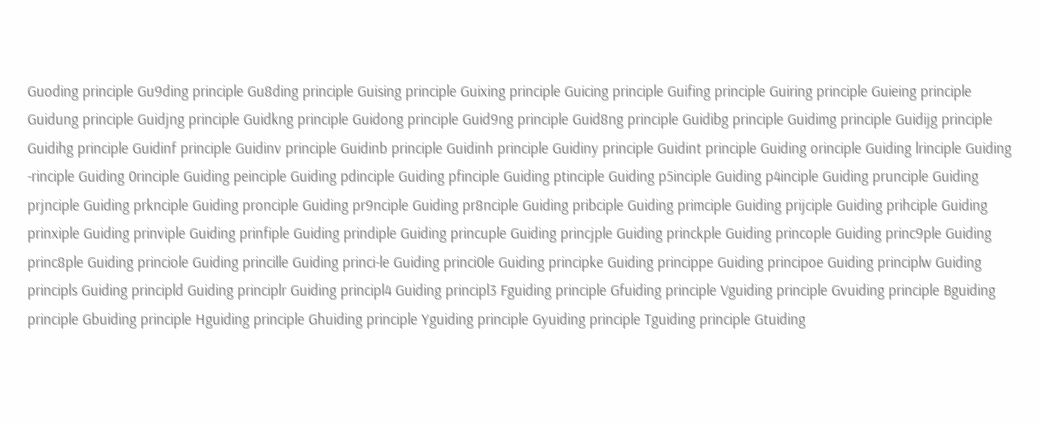Guoding principle Gu9ding principle Gu8ding principle Guising principle Guixing principle Guicing principle Guifing principle Guiring principle Guieing principle Guidung principle Guidjng principle Guidkng principle Guidong principle Guid9ng principle Guid8ng principle Guidibg principle Guidimg principle Guidijg principle Guidihg principle Guidinf principle Guidinv principle Guidinb principle Guidinh principle Guidiny principle Guidint principle Guiding orinciple Guiding lrinciple Guiding -rinciple Guiding 0rinciple Guiding peinciple Guiding pdinciple Guiding pfinciple Guiding ptinciple Guiding p5inciple Guiding p4inciple Guiding prunciple Guiding prjnciple Guiding prknciple Guiding pronciple Guiding pr9nciple Guiding pr8nciple Guiding pribciple Guiding primciple Guiding prijciple Guiding prihciple Guiding prinxiple Guiding prinviple Guiding prinfiple Guiding prindiple Guiding princuple Guiding princjple Guiding princkple Guiding princople Guiding princ9ple Guiding princ8ple Guiding princiole Guiding princille Guiding princi-le Guiding princi0le Guiding principke Guiding princippe Guiding principoe Guiding principlw Guiding principls Guiding principld Guiding principlr Guiding principl4 Guiding principl3 Fguiding principle Gfuiding principle Vguiding principle Gvuiding principle Bguiding principle Gbuiding principle Hguiding principle Ghuiding principle Yguiding principle Gyuiding principle Tguiding principle Gtuiding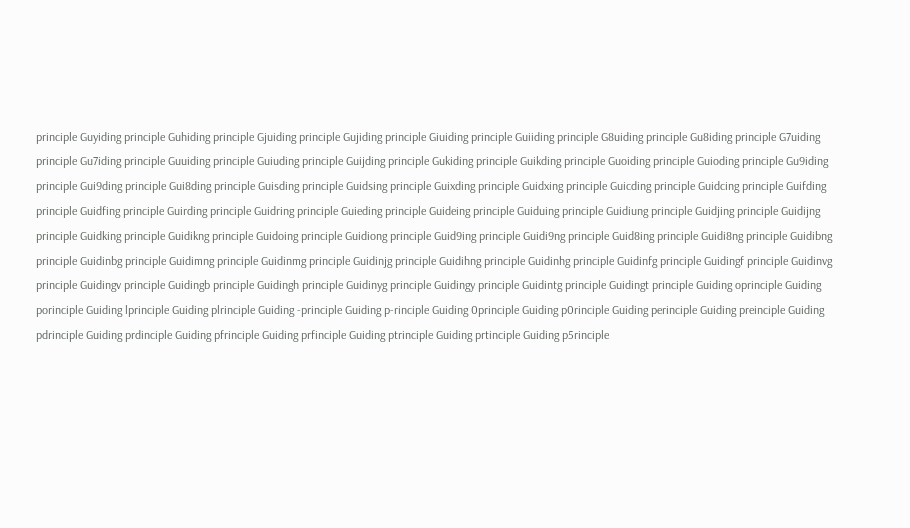principle Guyiding principle Guhiding principle Gjuiding principle Gujiding principle Giuiding principle Guiiding principle G8uiding principle Gu8iding principle G7uiding principle Gu7iding principle Guuiding principle Guiuding principle Guijding principle Gukiding principle Guikding principle Guoiding principle Guioding principle Gu9iding principle Gui9ding principle Gui8ding principle Guisding principle Guidsing principle Guixding principle Guidxing principle Guicding principle Guidcing principle Guifding principle Guidfing principle Guirding principle Guidring principle Guieding principle Guideing principle Guiduing principle Guidiung principle Guidjing principle Guidijng principle Guidking principle Guidikng principle Guidoing principle Guidiong principle Guid9ing principle Guidi9ng principle Guid8ing principle Guidi8ng principle Guidibng principle Guidinbg principle Guidimng principle Guidinmg principle Guidinjg principle Guidihng principle Guidinhg principle Guidinfg principle Guidingf principle Guidinvg principle Guidingv principle Guidingb principle Guidingh principle Guidinyg principle Guidingy principle Guidintg principle Guidingt principle Guiding oprinciple Guiding porinciple Guiding lprinciple Guiding plrinciple Guiding -principle Guiding p-rinciple Guiding 0principle Guiding p0rinciple Guiding perinciple Guiding preinciple Guiding pdrinciple Guiding prdinciple Guiding pfrinciple Guiding prfinciple Guiding ptrinciple Guiding prtinciple Guiding p5rinciple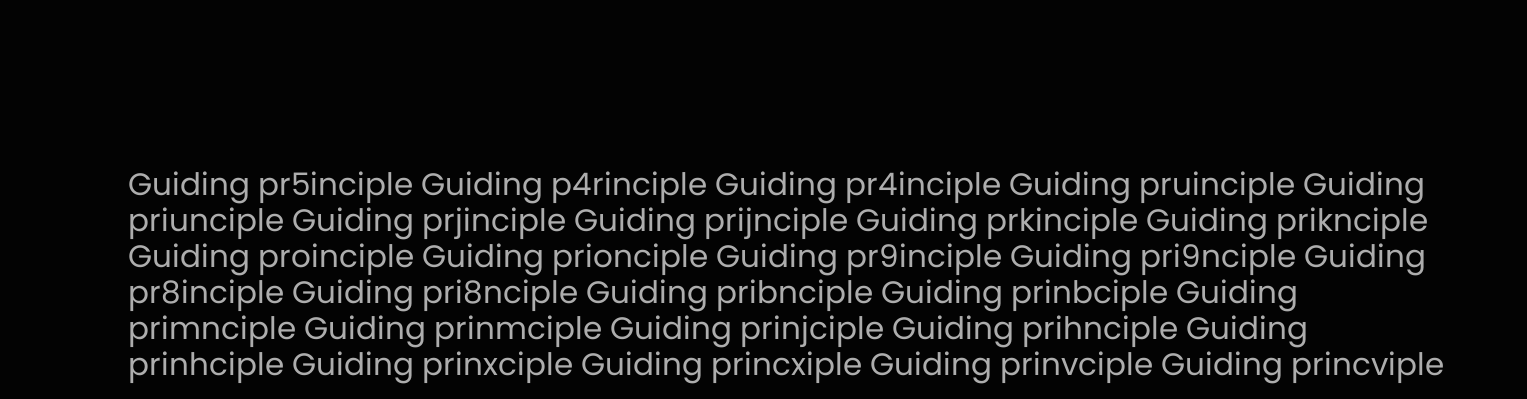Guiding pr5inciple Guiding p4rinciple Guiding pr4inciple Guiding pruinciple Guiding priunciple Guiding prjinciple Guiding prijnciple Guiding prkinciple Guiding priknciple Guiding proinciple Guiding prionciple Guiding pr9inciple Guiding pri9nciple Guiding pr8inciple Guiding pri8nciple Guiding pribnciple Guiding prinbciple Guiding primnciple Guiding prinmciple Guiding prinjciple Guiding prihnciple Guiding prinhciple Guiding prinxciple Guiding princxiple Guiding prinvciple Guiding princviple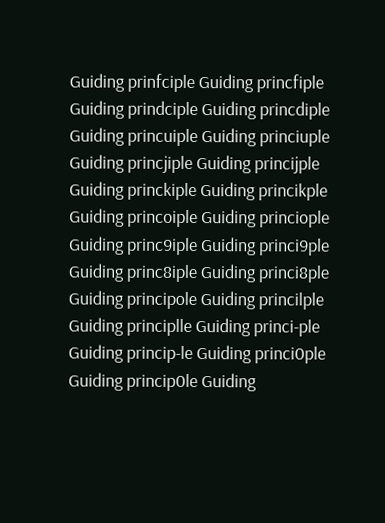Guiding prinfciple Guiding princfiple Guiding prindciple Guiding princdiple Guiding princuiple Guiding princiuple Guiding princjiple Guiding princijple Guiding princkiple Guiding princikple Guiding princoiple Guiding princiople Guiding princ9iple Guiding princi9ple Guiding princ8iple Guiding princi8ple Guiding principole Guiding princilple Guiding principlle Guiding princi-ple Guiding princip-le Guiding princi0ple Guiding princip0le Guiding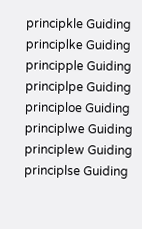principkle Guiding principlke Guiding principple Guiding principlpe Guiding principloe Guiding principlwe Guiding principlew Guiding principlse Guiding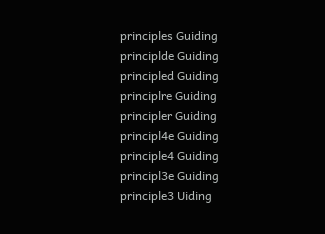principles Guiding principlde Guiding principled Guiding principlre Guiding principler Guiding principl4e Guiding principle4 Guiding principl3e Guiding principle3 Uiding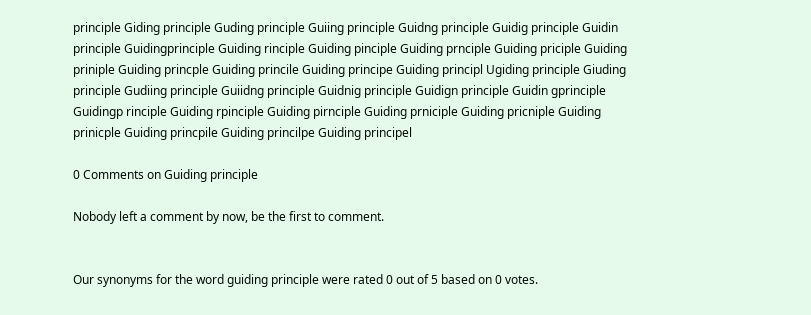principle Giding principle Guding principle Guiing principle Guidng principle Guidig principle Guidin principle Guidingprinciple Guiding rinciple Guiding pinciple Guiding prnciple Guiding priciple Guiding priniple Guiding princple Guiding princile Guiding principe Guiding principl Ugiding principle Giuding principle Gudiing principle Guiidng principle Guidnig principle Guidign principle Guidin gprinciple Guidingp rinciple Guiding rpinciple Guiding pirnciple Guiding prniciple Guiding pricniple Guiding prinicple Guiding princpile Guiding princilpe Guiding principel

0 Comments on Guiding principle

Nobody left a comment by now, be the first to comment.


Our synonyms for the word guiding principle were rated 0 out of 5 based on 0 votes.